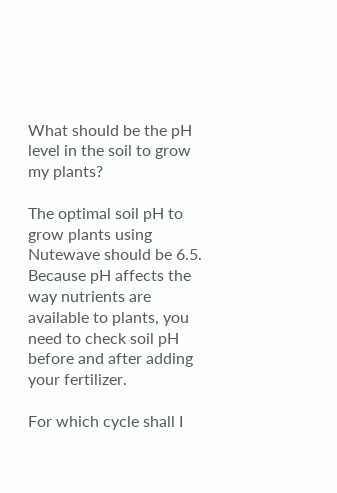What should be the pH level in the soil to grow my plants?

The optimal soil pH to grow plants using Nutewave should be 6.5. Because pH affects the way nutrients are available to plants, you need to check soil pH before and after adding your fertilizer.

For which cycle shall I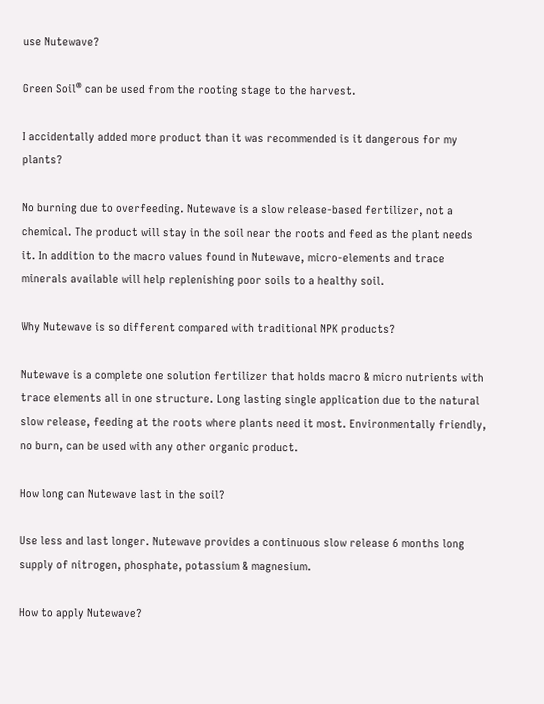use Nutewave?

Green Soil® can be used from the rooting stage to the harvest.

I accidentally added more product than it was recommended is it dangerous for my plants?

No burning due to overfeeding. Nutewave is a slow release-based fertilizer, not a chemical. The product will stay in the soil near the roots and feed as the plant needs it. In addition to the macro values found in Nutewave, micro-elements and trace minerals available will help replenishing poor soils to a healthy soil.

Why Nutewave is so different compared with traditional NPK products?

Nutewave is a complete one solution fertilizer that holds macro & micro nutrients with trace elements all in one structure. Long lasting single application due to the natural slow release, feeding at the roots where plants need it most. Environmentally friendly, no burn, can be used with any other organic product.

How long can Nutewave last in the soil?

Use less and last longer. Nutewave provides a continuous slow release 6 months long supply of nitrogen, phosphate, potassium & magnesium.

How to apply Nutewave?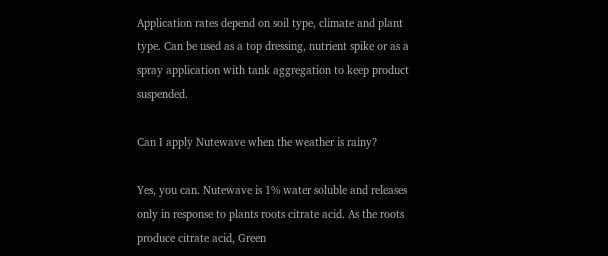Application rates depend on soil type, climate and plant type. Can be used as a top dressing, nutrient spike or as a spray application with tank aggregation to keep product suspended.

Can I apply Nutewave when the weather is rainy?

Yes, you can. Nutewave is 1% water soluble and releases only in response to plants roots citrate acid. As the roots produce citrate acid, Green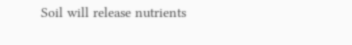Soil will release nutrients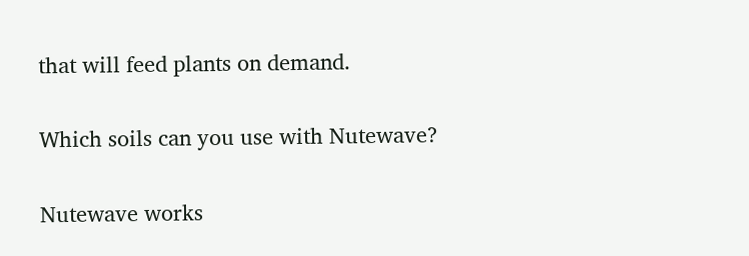that will feed plants on demand.

Which soils can you use with Nutewave?

Nutewave works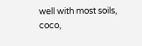well with most soils, coco,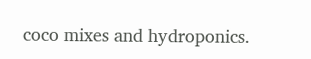coco mixes and hydroponics.